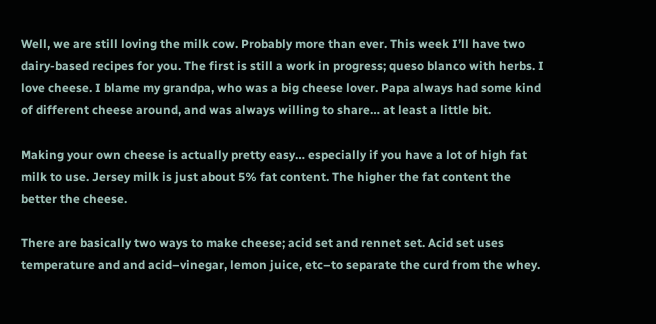Well, we are still loving the milk cow. Probably more than ever. This week I’ll have two dairy-based recipes for you. The first is still a work in progress; queso blanco with herbs. I love cheese. I blame my grandpa, who was a big cheese lover. Papa always had some kind of different cheese around, and was always willing to share… at least a little bit.

Making your own cheese is actually pretty easy… especially if you have a lot of high fat milk to use. Jersey milk is just about 5% fat content. The higher the fat content the better the cheese.

There are basically two ways to make cheese; acid set and rennet set. Acid set uses temperature and and acid–vinegar, lemon juice, etc–to separate the curd from the whey.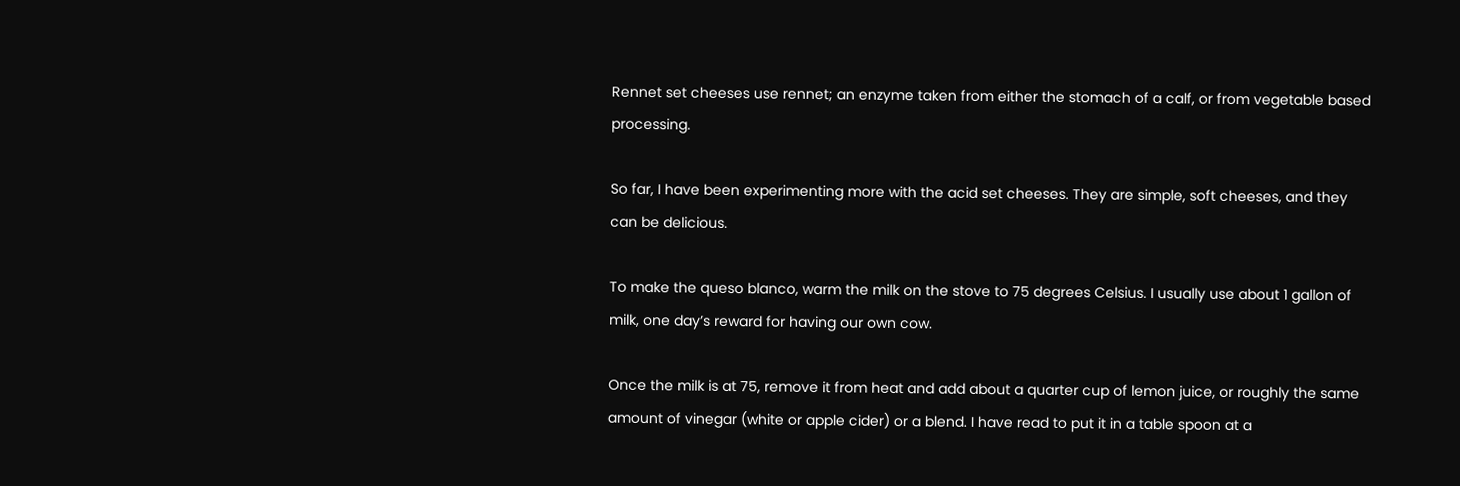Rennet set cheeses use rennet; an enzyme taken from either the stomach of a calf, or from vegetable based processing.

So far, I have been experimenting more with the acid set cheeses. They are simple, soft cheeses, and they can be delicious.

To make the queso blanco, warm the milk on the stove to 75 degrees Celsius. I usually use about 1 gallon of milk, one day’s reward for having our own cow.

Once the milk is at 75, remove it from heat and add about a quarter cup of lemon juice, or roughly the same amount of vinegar (white or apple cider) or a blend. I have read to put it in a table spoon at a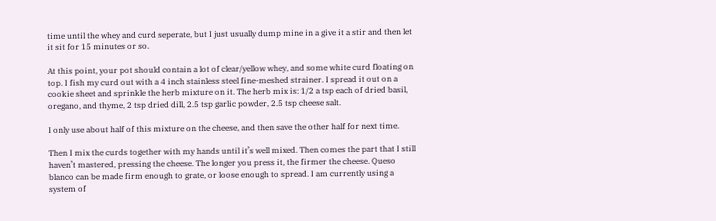time until the whey and curd seperate, but I just usually dump mine in a give it a stir and then let it sit for 15 minutes or so.

At this point, your pot should contain a lot of clear/yellow whey, and some white curd floating on top. I fish my curd out with a 4 inch stainless steel fine-meshed strainer. I spread it out on a cookie sheet and sprinkle the herb mixture on it. The herb mix is: 1/2 a tsp each of dried basil, oregano, and thyme, 2 tsp dried dill, 2.5 tsp garlic powder, 2.5 tsp cheese salt.

I only use about half of this mixture on the cheese, and then save the other half for next time.

Then I mix the curds together with my hands until it’s well mixed. Then comes the part that I still haven’t mastered, pressing the cheese. The longer you press it, the firmer the cheese. Queso blanco can be made firm enough to grate, or loose enough to spread. I am currently using a system of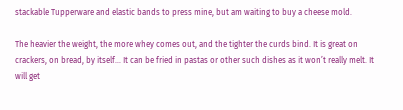stackable Tupperware and elastic bands to press mine, but am waiting to buy a cheese mold.

The heavier the weight, the more whey comes out, and the tighter the curds bind. It is great on crackers, on bread, by itself… It can be fried in pastas or other such dishes as it won’t really melt. It will get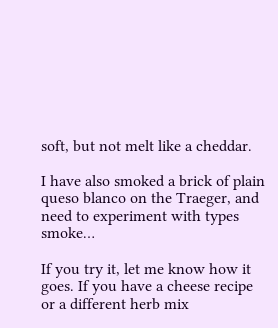soft, but not melt like a cheddar.

I have also smoked a brick of plain queso blanco on the Traeger, and need to experiment with types smoke…

If you try it, let me know how it goes. If you have a cheese recipe or a different herb mix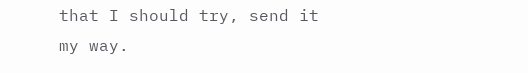that I should try, send it my way.